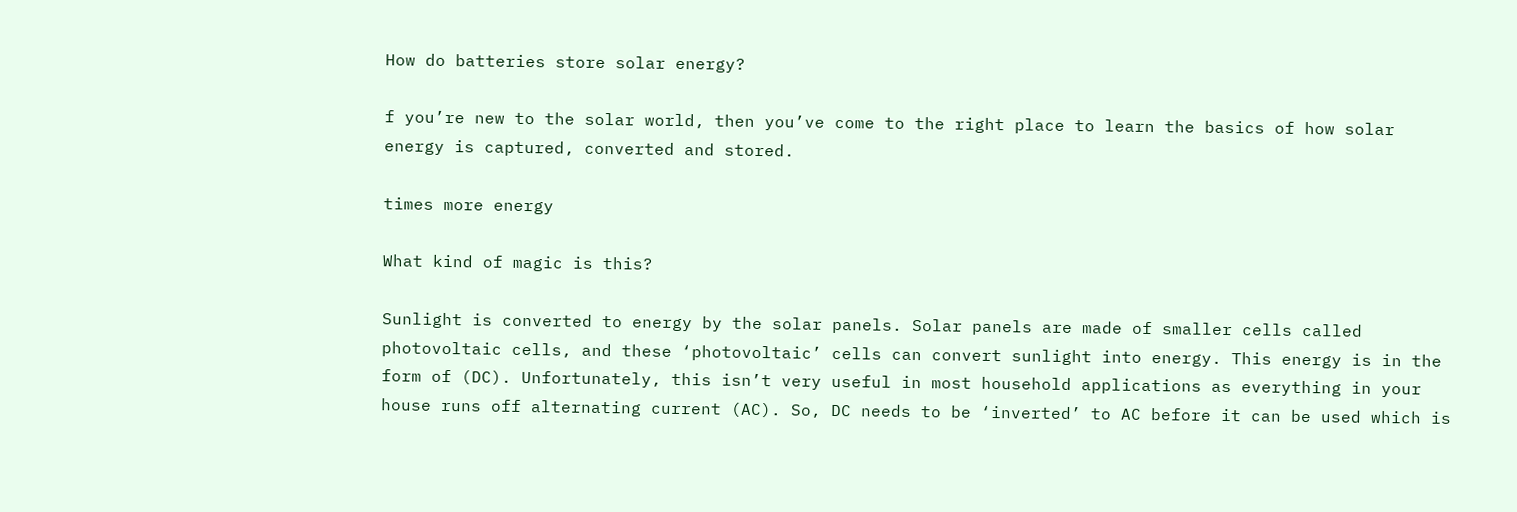How do batteries store solar energy?

f you’re new to the solar world, then you’ve come to the right place to learn the basics of how solar energy is captured, converted and stored.

times more energy

What kind of magic is this?

Sunlight is converted to energy by the solar panels. Solar panels are made of smaller cells called photovoltaic cells, and these ‘photovoltaic’ cells can convert sunlight into energy. This energy is in the form of (DC). Unfortunately, this isn’t very useful in most household applications as everything in your house runs off alternating current (AC). So, DC needs to be ‘inverted’ to AC before it can be used which is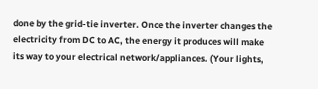done by the grid-tie inverter. Once the inverter changes the electricity from DC to AC, the energy it produces will make its way to your electrical network/appliances. (Your lights,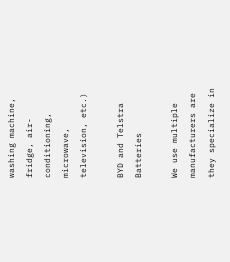washing machine, fridge, air-conditioning, microwave, television, etc.)

BYD and Telstra Batteries

We use multiple manufacturers are they specialize in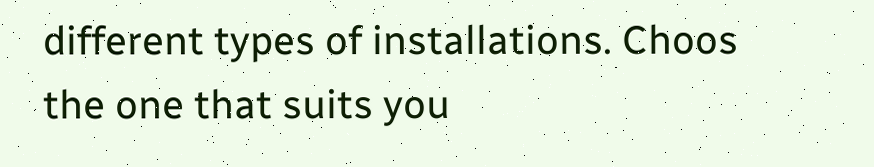different types of installations. Choos the one that suits you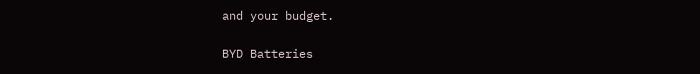and your budget.

BYD Batteries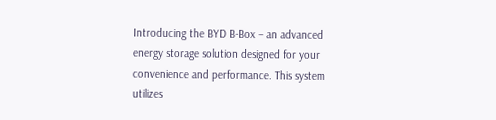Introducing the BYD B-Box – an advanced energy storage solution designed for your convenience and performance. This system utilizes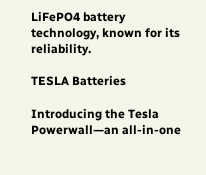LiFePO4 battery technology, known for its reliability.

TESLA Batteries

Introducing the Tesla Powerwall—an all-in-one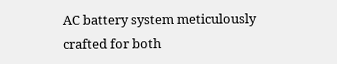AC battery system meticulously crafted for both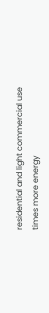residential and light commercial use
times more energy